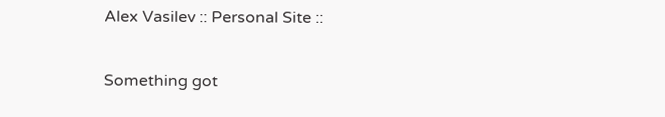Alex Vasilev :: Personal Site ::

Something got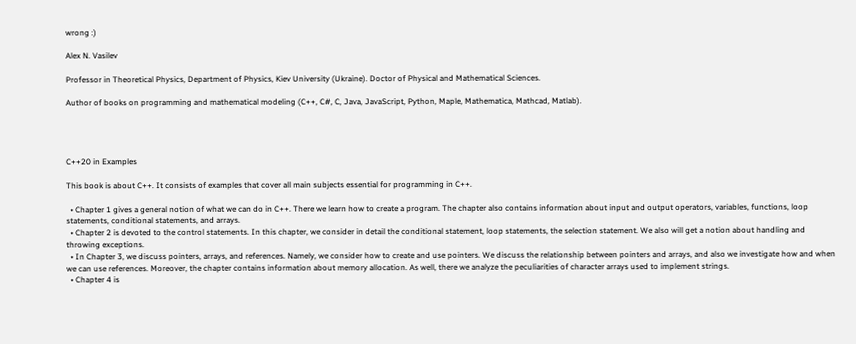wrong :)

Alex N. Vasilev

Professor in Theoretical Physics, Department of Physics, Kiev University (Ukraine). Doctor of Physical and Mathematical Sciences.

Author of books on programming and mathematical modeling (C++, C#, C, Java, JavaScript, Python, Maple, Mathematica, Mathcad, Matlab).




C++20 in Examples

This book is about C++. It consists of examples that cover all main subjects essential for programming in C++.

  • Chapter 1 gives a general notion of what we can do in C++. There we learn how to create a program. The chapter also contains information about input and output operators, variables, functions, loop statements, conditional statements, and arrays.
  • Chapter 2 is devoted to the control statements. In this chapter, we consider in detail the conditional statement, loop statements, the selection statement. We also will get a notion about handling and throwing exceptions.
  • In Chapter 3, we discuss pointers, arrays, and references. Namely, we consider how to create and use pointers. We discuss the relationship between pointers and arrays, and also we investigate how and when we can use references. Moreover, the chapter contains information about memory allocation. As well, there we analyze the peculiarities of character arrays used to implement strings.
  • Chapter 4 is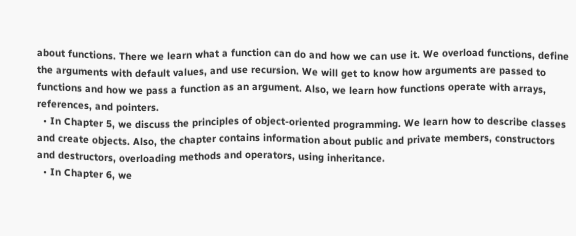about functions. There we learn what a function can do and how we can use it. We overload functions, define the arguments with default values, and use recursion. We will get to know how arguments are passed to functions and how we pass a function as an argument. Also, we learn how functions operate with arrays, references, and pointers.
  • In Chapter 5, we discuss the principles of object-oriented programming. We learn how to describe classes and create objects. Also, the chapter contains information about public and private members, constructors and destructors, overloading methods and operators, using inheritance.
  • In Chapter 6, we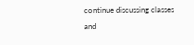continue discussing classes and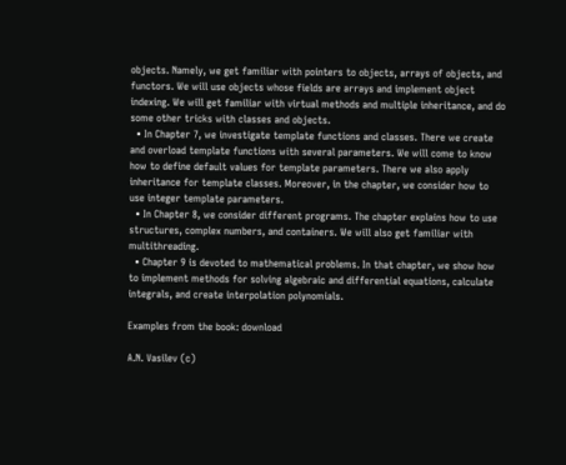objects. Namely, we get familiar with pointers to objects, arrays of objects, and functors. We will use objects whose fields are arrays and implement object indexing. We will get familiar with virtual methods and multiple inheritance, and do some other tricks with classes and objects.
  • In Chapter 7, we investigate template functions and classes. There we create and overload template functions with several parameters. We will come to know how to define default values for template parameters. There we also apply inheritance for template classes. Moreover, in the chapter, we consider how to use integer template parameters.
  • In Chapter 8, we consider different programs. The chapter explains how to use structures, complex numbers, and containers. We will also get familiar with multithreading.
  • Chapter 9 is devoted to mathematical problems. In that chapter, we show how to implement methods for solving algebraic and differential equations, calculate integrals, and create interpolation polynomials.

Examples from the book: download

A.N. Vasilev (c)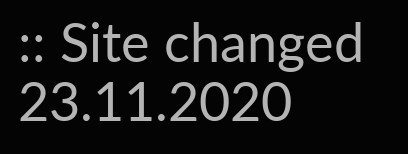:: Site changed 23.11.2020